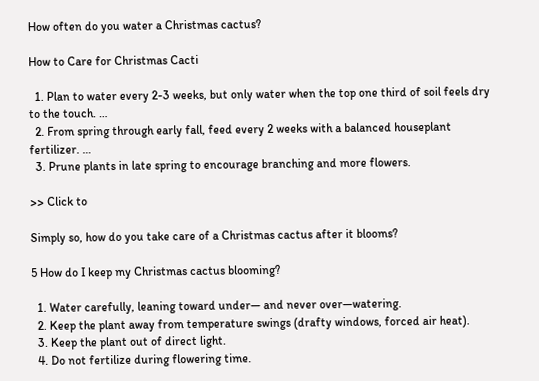How often do you water a Christmas cactus?

How to Care for Christmas Cacti

  1. Plan to water every 2-3 weeks, but only water when the top one third of soil feels dry to the touch. …
  2. From spring through early fall, feed every 2 weeks with a balanced houseplant fertilizer. …
  3. Prune plants in late spring to encourage branching and more flowers.

>> Click to

Simply so, how do you take care of a Christmas cactus after it blooms?

5 How do I keep my Christmas cactus blooming?

  1. Water carefully, leaning toward under— and never over—watering.
  2. Keep the plant away from temperature swings (drafty windows, forced air heat).
  3. Keep the plant out of direct light.
  4. Do not fertilize during flowering time.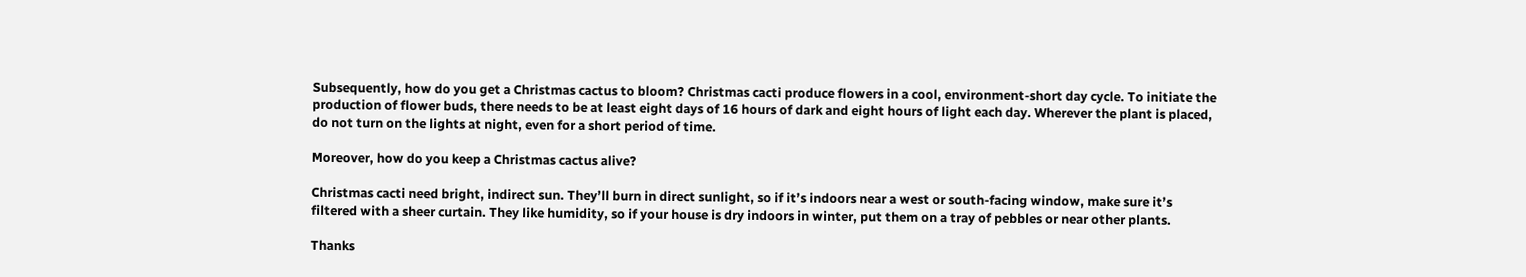Subsequently, how do you get a Christmas cactus to bloom? Christmas cacti produce flowers in a cool, environment-short day cycle. To initiate the production of flower buds, there needs to be at least eight days of 16 hours of dark and eight hours of light each day. Wherever the plant is placed, do not turn on the lights at night, even for a short period of time.

Moreover, how do you keep a Christmas cactus alive?

Christmas cacti need bright, indirect sun. They’ll burn in direct sunlight, so if it’s indoors near a west or south-facing window, make sure it’s filtered with a sheer curtain. They like humidity, so if your house is dry indoors in winter, put them on a tray of pebbles or near other plants.

Thanks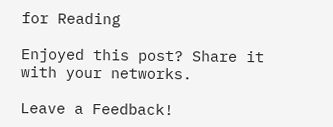for Reading

Enjoyed this post? Share it with your networks.

Leave a Feedback!